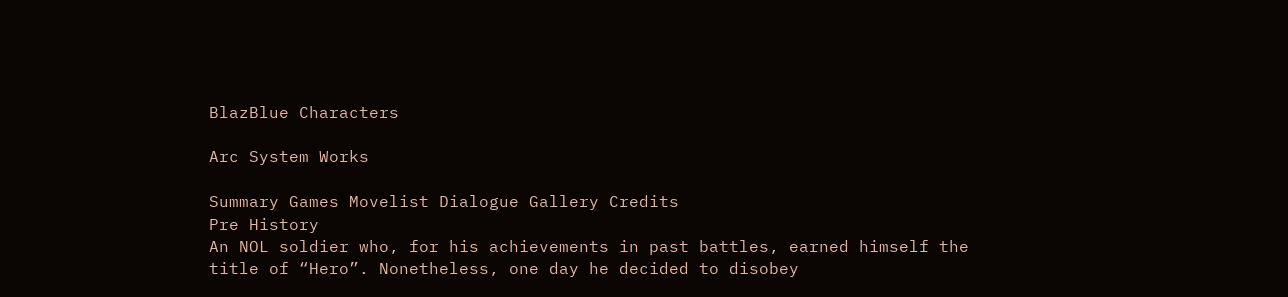BlazBlue Characters

Arc System Works

Summary Games Movelist Dialogue Gallery Credits
Pre History
An NOL soldier who, for his achievements in past battles, earned himself the title of “Hero”. Nonetheless, one day he decided to disobey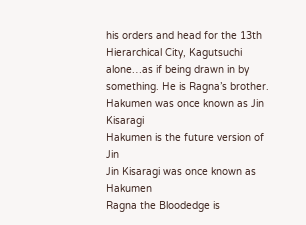his orders and head for the 13th Hierarchical City, Kagutsuchi alone…as if being drawn in by something. He is Ragna’s brother.
Hakumen was once known as Jin Kisaragi
Hakumen is the future version of Jin
Jin Kisaragi was once known as Hakumen
Ragna the Bloodedge is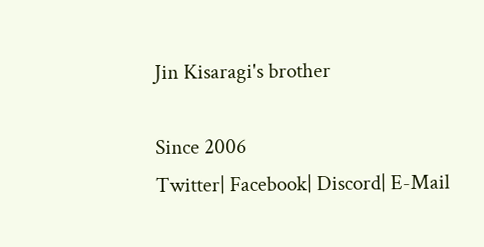Jin Kisaragi's brother

Since 2006
Twitter| Facebook| Discord| E-Mail